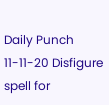Daily Punch 11-11-20 Disfigure spell for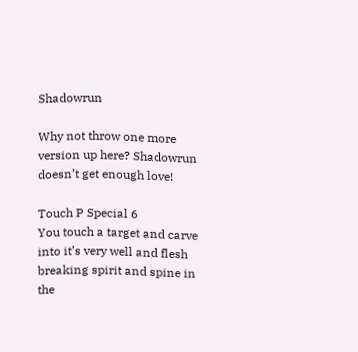Shadowrun

Why not throw one more version up here? Shadowrun doesn’t get enough love!

Touch P Special 6
You touch a target and carve into it’s very well and flesh breaking spirit and spine in the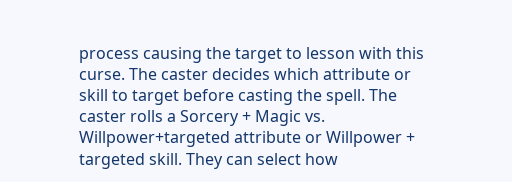process causing the target to lesson with this curse. The caster decides which attribute or skill to target before casting the spell. The caster rolls a Sorcery + Magic vs. Willpower+targeted attribute or Willpower + targeted skill. They can select how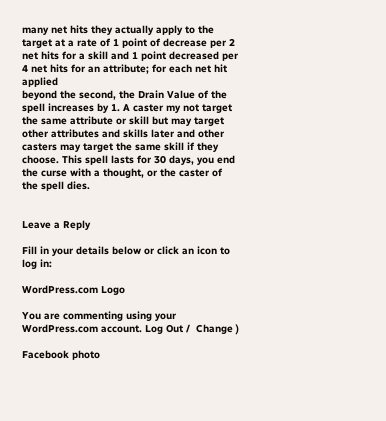many net hits they actually apply to the target at a rate of 1 point of decrease per 2 net hits for a skill and 1 point decreased per 4 net hits for an attribute; for each net hit applied
beyond the second, the Drain Value of the spell increases by 1. A caster my not target the same attribute or skill but may target other attributes and skills later and other casters may target the same skill if they choose. This spell lasts for 30 days, you end the curse with a thought, or the caster of the spell dies.


Leave a Reply

Fill in your details below or click an icon to log in:

WordPress.com Logo

You are commenting using your WordPress.com account. Log Out /  Change )

Facebook photo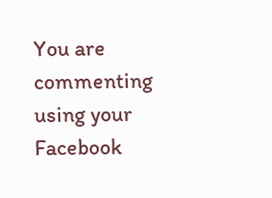You are commenting using your Facebook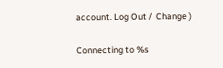account. Log Out /  Change )

Connecting to %s